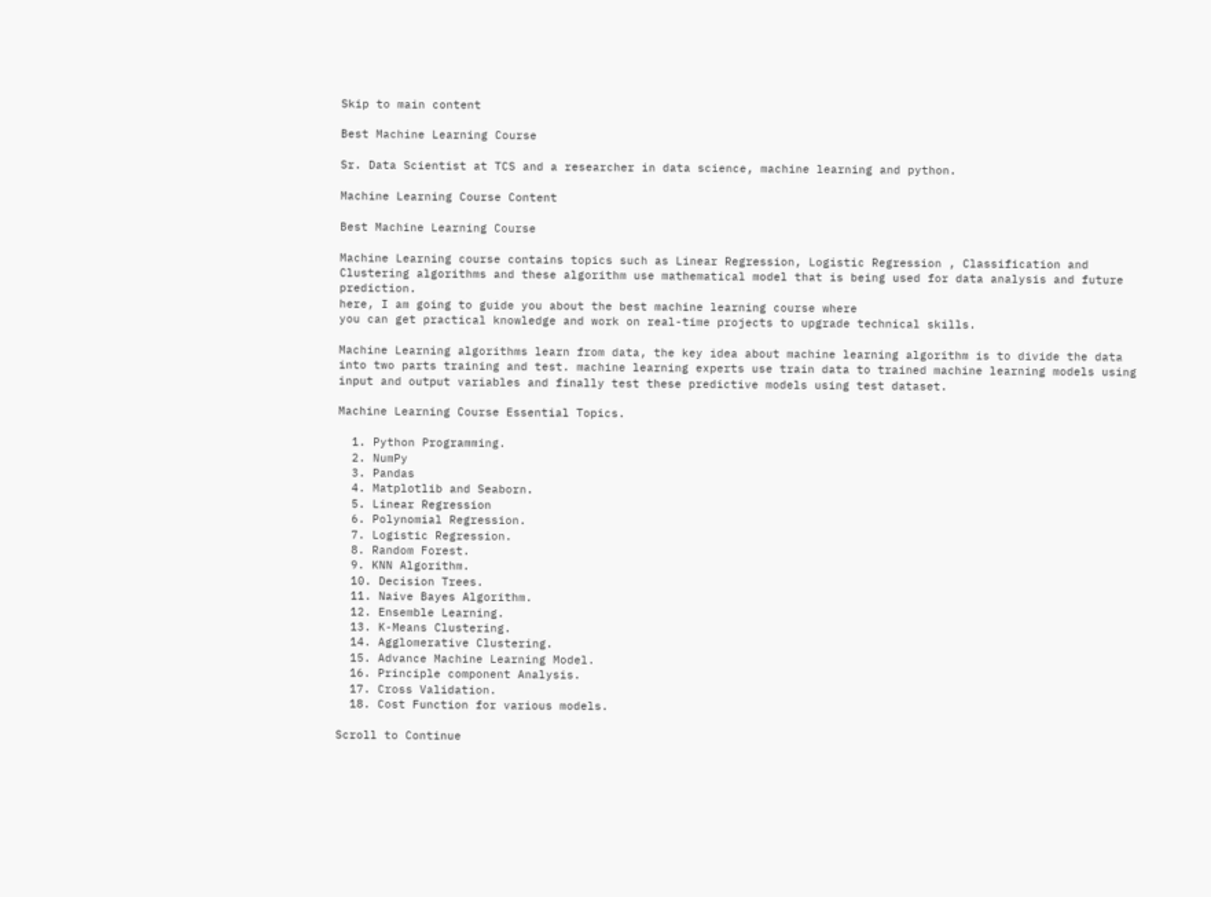Skip to main content

Best Machine Learning Course

Sr. Data Scientist at TCS and a researcher in data science, machine learning and python.

Machine Learning Course Content

Best Machine Learning Course

Machine Learning course contains topics such as Linear Regression, Logistic Regression , Classification and Clustering algorithms and these algorithm use mathematical model that is being used for data analysis and future prediction.
here, I am going to guide you about the best machine learning course where
you can get practical knowledge and work on real-time projects to upgrade technical skills.

Machine Learning algorithms learn from data, the key idea about machine learning algorithm is to divide the data into two parts training and test. machine learning experts use train data to trained machine learning models using input and output variables and finally test these predictive models using test dataset.

Machine Learning Course Essential Topics.

  1. Python Programming.
  2. NumPy
  3. Pandas
  4. Matplotlib and Seaborn.
  5. Linear Regression
  6. Polynomial Regression.
  7. Logistic Regression.
  8. Random Forest.
  9. KNN Algorithm.
  10. Decision Trees.
  11. Naive Bayes Algorithm.
  12. Ensemble Learning.
  13. K-Means Clustering.
  14. Agglomerative Clustering.
  15. Advance Machine Learning Model.
  16. Principle component Analysis.
  17. Cross Validation.
  18. Cost Function for various models.

Scroll to Continue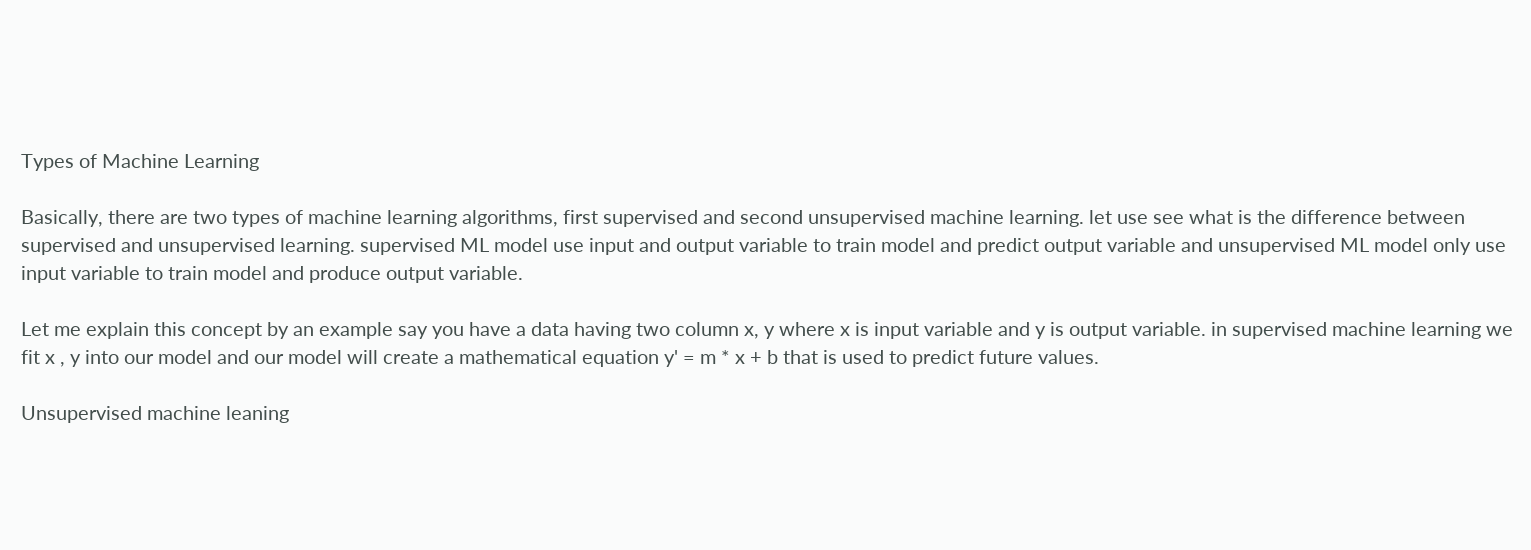Types of Machine Learning

Basically, there are two types of machine learning algorithms, first supervised and second unsupervised machine learning. let use see what is the difference between supervised and unsupervised learning. supervised ML model use input and output variable to train model and predict output variable and unsupervised ML model only use input variable to train model and produce output variable.

Let me explain this concept by an example say you have a data having two column x, y where x is input variable and y is output variable. in supervised machine learning we fit x , y into our model and our model will create a mathematical equation y' = m * x + b that is used to predict future values.

Unsupervised machine leaning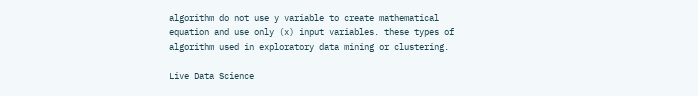algorithm do not use y variable to create mathematical equation and use only (x) input variables. these types of algorithm used in exploratory data mining or clustering.

Live Data Science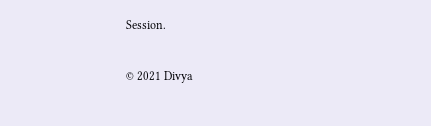Session.

© 2021 Divya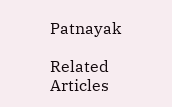Patnayak

Related Articles